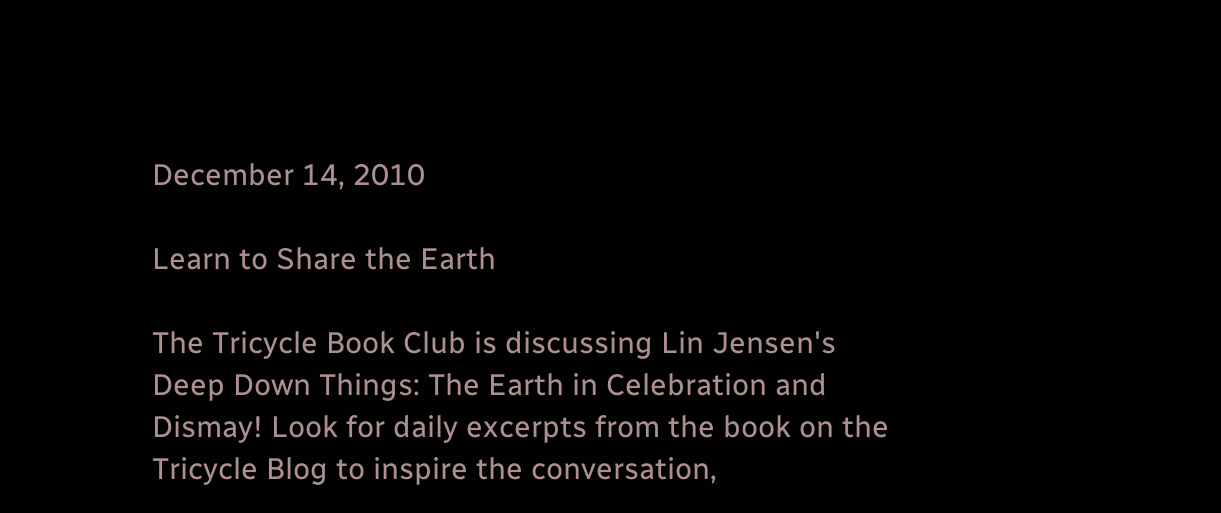December 14, 2010

Learn to Share the Earth

The Tricycle Book Club is discussing Lin Jensen's Deep Down Things: The Earth in Celebration and Dismay! Look for daily excerpts from the book on the Tricycle Blog to inspire the conversation,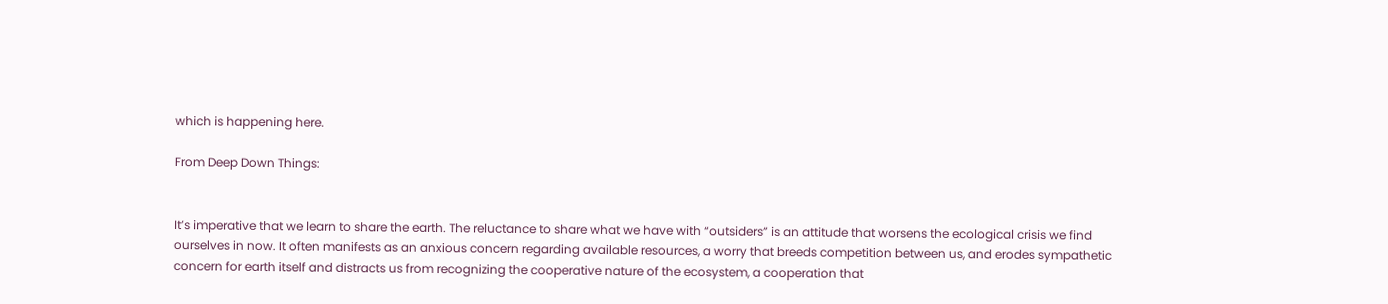which is happening here.

From Deep Down Things:


It’s imperative that we learn to share the earth. The reluctance to share what we have with “outsiders” is an attitude that worsens the ecological crisis we find ourselves in now. It often manifests as an anxious concern regarding available resources, a worry that breeds competition between us, and erodes sympathetic concern for earth itself and distracts us from recognizing the cooperative nature of the ecosystem, a cooperation that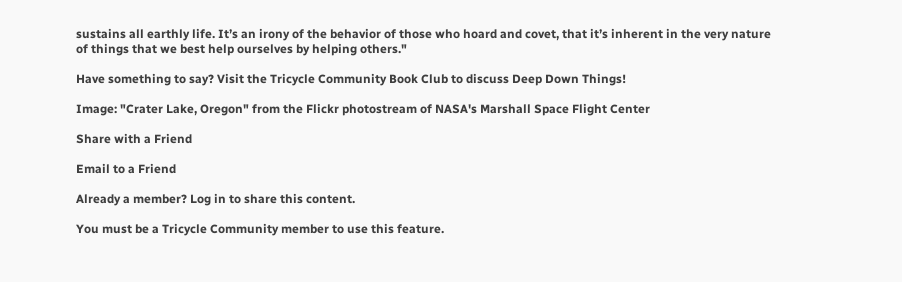sustains all earthly life. It’s an irony of the behavior of those who hoard and covet, that it’s inherent in the very nature of things that we best help ourselves by helping others."

Have something to say? Visit the Tricycle Community Book Club to discuss Deep Down Things!

Image: "Crater Lake, Oregon" from the Flickr photostream of NASA's Marshall Space Flight Center

Share with a Friend

Email to a Friend

Already a member? Log in to share this content.

You must be a Tricycle Community member to use this feature.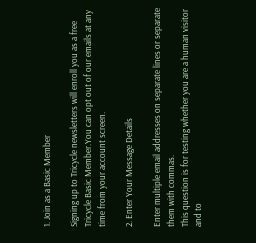1. Join as a Basic Member

Signing up to Tricycle newsletters will enroll you as a free Tricycle Basic Member.You can opt out of our emails at any time from your account screen.

2. Enter Your Message Details

Enter multiple email addresses on separate lines or separate them with commas.
This question is for testing whether you are a human visitor and to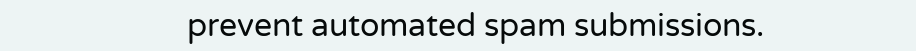prevent automated spam submissions.